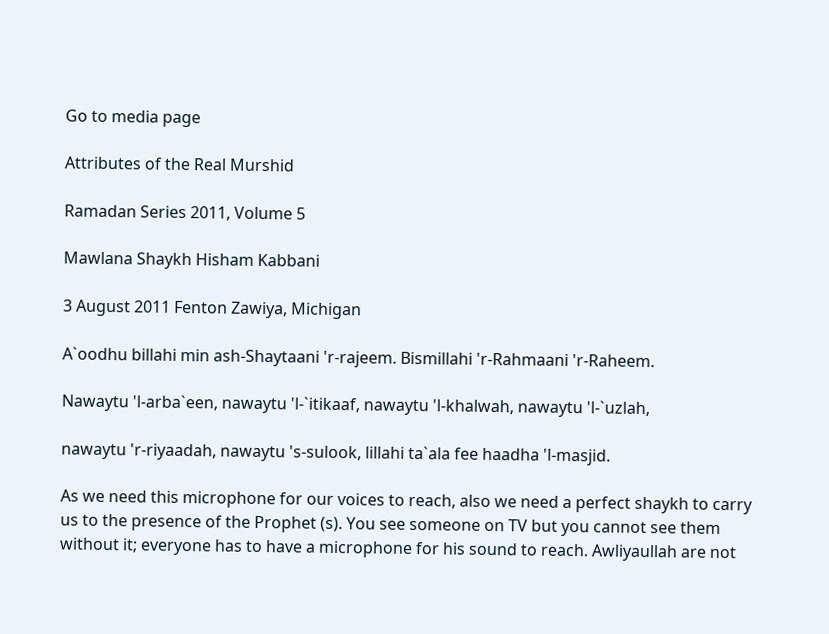Go to media page

Attributes of the Real Murshid

Ramadan Series 2011, Volume 5

Mawlana Shaykh Hisham Kabbani

3 August 2011 Fenton Zawiya, Michigan

A`oodhu billahi min ash-Shaytaani 'r-rajeem. Bismillahi 'r-Rahmaani 'r-Raheem.

Nawaytu 'l-arba`een, nawaytu 'l-`itikaaf, nawaytu 'l-khalwah, nawaytu 'l-`uzlah,

nawaytu 'r-riyaadah, nawaytu 's-sulook, lillahi ta`ala fee haadha 'l-masjid.

As we need this microphone for our voices to reach, also we need a perfect shaykh to carry us to the presence of the Prophet (s). You see someone on TV but you cannot see them without it; everyone has to have a microphone for his sound to reach. Awliyaullah are not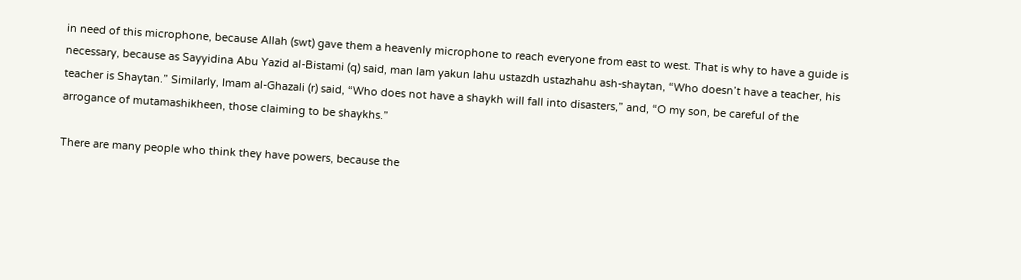in need of this microphone, because Allah (swt) gave them a heavenly microphone to reach everyone from east to west. That is why to have a guide is necessary, because as Sayyidina Abu Yazid al-Bistami (q) said, man lam yakun lahu ustazdh ustazhahu ash-shaytan, “Who doesn’t have a teacher, his teacher is Shaytan.” Similarly, Imam al-Ghazali (r) said, “Who does not have a shaykh will fall into disasters,” and, “O my son, be careful of the arrogance of mutamashikheen, those claiming to be shaykhs.”

There are many people who think they have powers, because the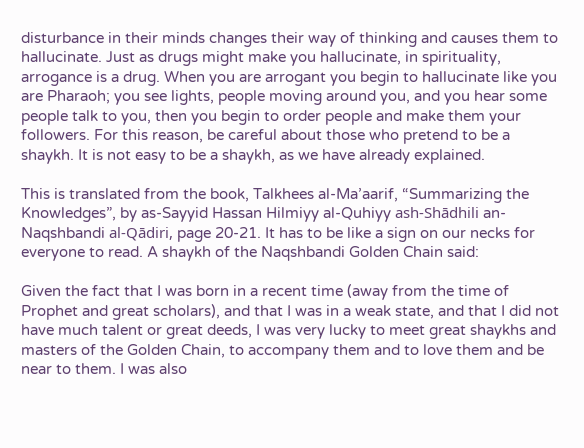disturbance in their minds changes their way of thinking and causes them to hallucinate. Just as drugs might make you hallucinate, in spirituality, arrogance is a drug. When you are arrogant you begin to hallucinate like you are Pharaoh; you see lights, people moving around you, and you hear some people talk to you, then you begin to order people and make them your followers. For this reason, be careful about those who pretend to be a shaykh. It is not easy to be a shaykh, as we have already explained.

This is translated from the book, Talkhees al-Ma’aarif, “Summarizing the Knowledges”, by as-Sayyid Hassan Hilmiyy al-Quhiyy ash-Shādhili an-Naqshbandi al-Qādiri, page 20-21. It has to be like a sign on our necks for everyone to read. A shaykh of the Naqshbandi Golden Chain said:

Given the fact that I was born in a recent time (away from the time of Prophet and great scholars), and that I was in a weak state, and that I did not have much talent or great deeds, I was very lucky to meet great shaykhs and masters of the Golden Chain, to accompany them and to love them and be near to them. I was also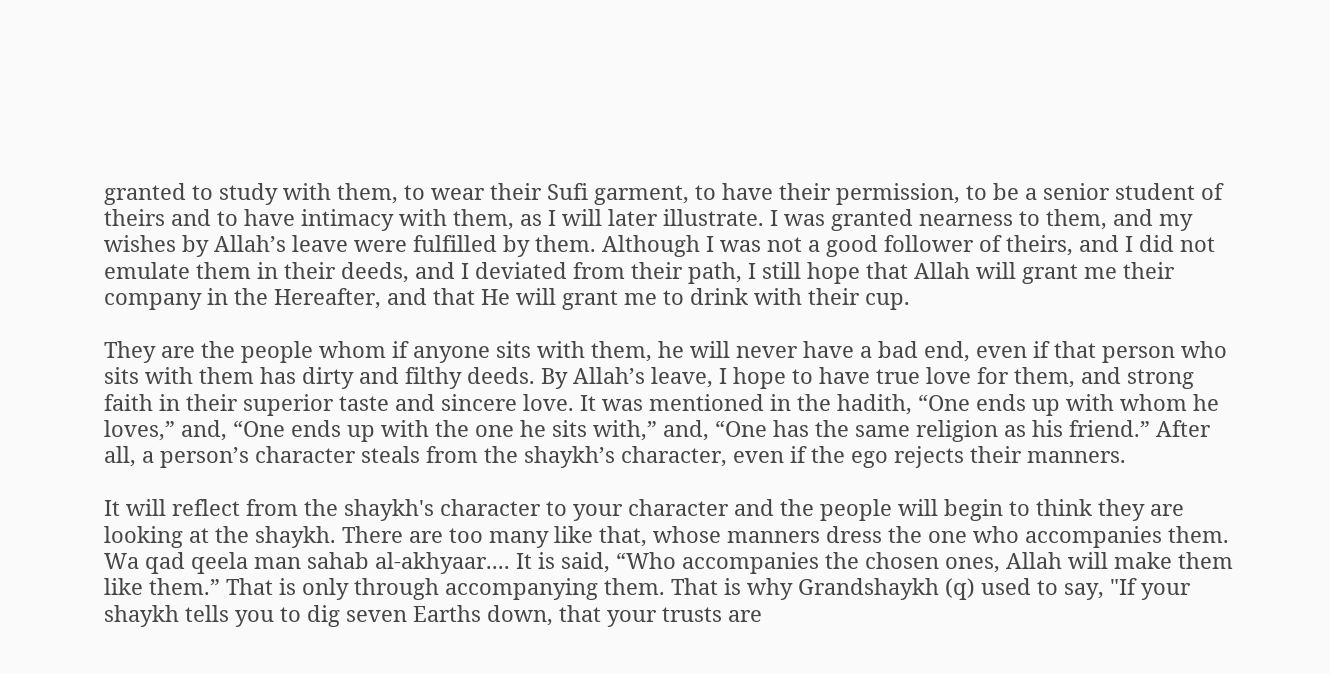granted to study with them, to wear their Sufi garment, to have their permission, to be a senior student of theirs and to have intimacy with them, as I will later illustrate. I was granted nearness to them, and my wishes by Allah’s leave were fulfilled by them. Although I was not a good follower of theirs, and I did not emulate them in their deeds, and I deviated from their path, I still hope that Allah will grant me their company in the Hereafter, and that He will grant me to drink with their cup.

They are the people whom if anyone sits with them, he will never have a bad end, even if that person who sits with them has dirty and filthy deeds. By Allah’s leave, I hope to have true love for them, and strong faith in their superior taste and sincere love. It was mentioned in the hadith, “One ends up with whom he loves,” and, “One ends up with the one he sits with,” and, “One has the same religion as his friend.” After all, a person’s character steals from the shaykh’s character, even if the ego rejects their manners.

It will reflect from the shaykh's character to your character and the people will begin to think they are looking at the shaykh. There are too many like that, whose manners dress the one who accompanies them. Wa qad qeela man sahab al-akhyaar.... It is said, “Who accompanies the chosen ones, Allah will make them like them.” That is only through accompanying them. That is why Grandshaykh (q) used to say, "If your shaykh tells you to dig seven Earths down, that your trusts are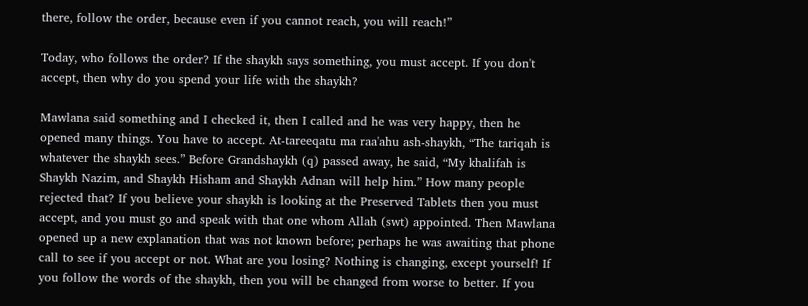there, follow the order, because even if you cannot reach, you will reach!”

Today, who follows the order? If the shaykh says something, you must accept. If you don't accept, then why do you spend your life with the shaykh?

Mawlana said something and I checked it, then I called and he was very happy, then he opened many things. You have to accept. At-tareeqatu ma raa'ahu ash-shaykh, “The tariqah is whatever the shaykh sees.” Before Grandshaykh (q) passed away, he said, “My khalifah is Shaykh Nazim, and Shaykh Hisham and Shaykh Adnan will help him.” How many people rejected that? If you believe your shaykh is looking at the Preserved Tablets then you must accept, and you must go and speak with that one whom Allah (swt) appointed. Then Mawlana opened up a new explanation that was not known before; perhaps he was awaiting that phone call to see if you accept or not. What are you losing? Nothing is changing, except yourself! If you follow the words of the shaykh, then you will be changed from worse to better. If you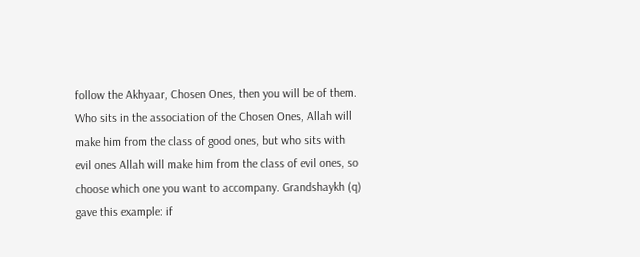follow the Akhyaar, Chosen Ones, then you will be of them. Who sits in the association of the Chosen Ones, Allah will make him from the class of good ones, but who sits with evil ones Allah will make him from the class of evil ones, so choose which one you want to accompany. Grandshaykh (q) gave this example: if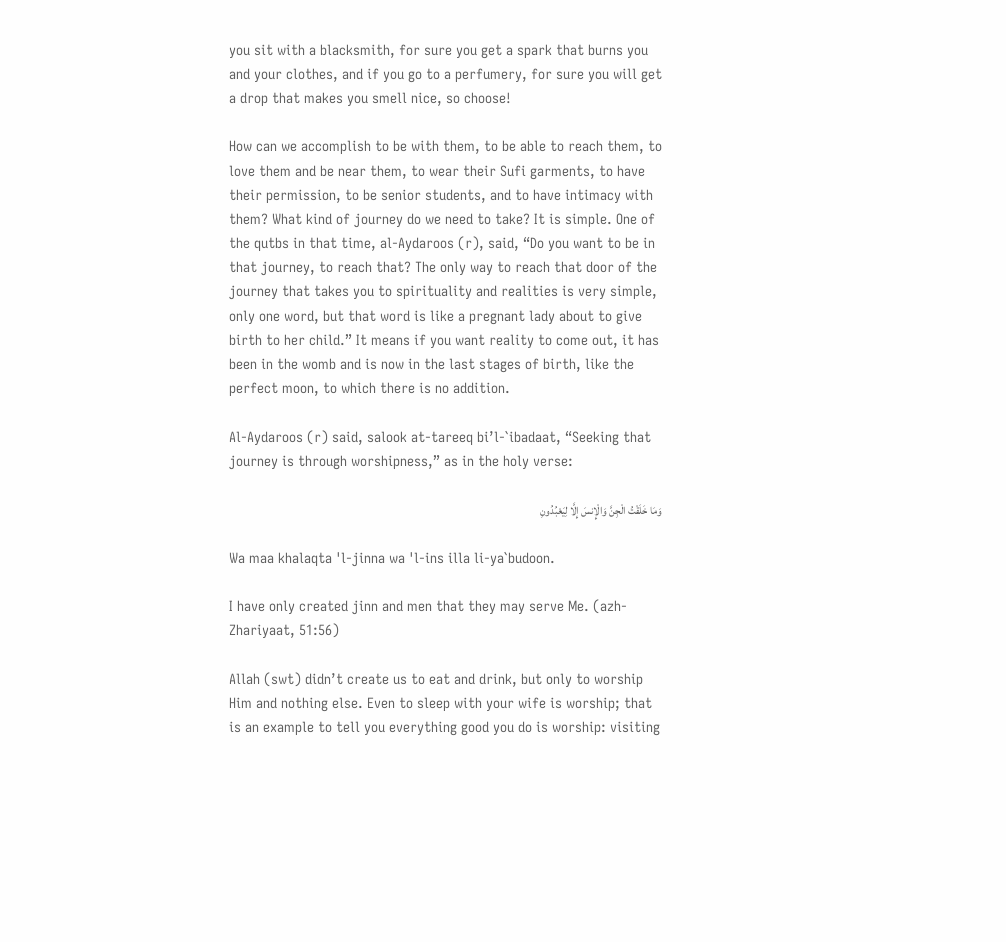you sit with a blacksmith, for sure you get a spark that burns you and your clothes, and if you go to a perfumery, for sure you will get a drop that makes you smell nice, so choose!

How can we accomplish to be with them, to be able to reach them, to love them and be near them, to wear their Sufi garments, to have their permission, to be senior students, and to have intimacy with them? What kind of journey do we need to take? It is simple. One of the qutbs in that time, al-Aydaroos (r), said, “Do you want to be in that journey, to reach that? The only way to reach that door of the journey that takes you to spirituality and realities is very simple, only one word, but that word is like a pregnant lady about to give birth to her child.” It means if you want reality to come out, it has been in the womb and is now in the last stages of birth, like the perfect moon, to which there is no addition.

Al-Aydaroos (r) said, salook at-tareeq bi’l-`ibadaat, “Seeking that journey is through worshipness,” as in the holy verse:

وَمَا خَلَقْتُ الْجِنَّ وَالْإِنسَ إِلَّا لِيَعْبُدُونِ

Wa maa khalaqta 'l-jinna wa 'l-ins illa li-ya`budoon.

I have only created jinn and men that they may serve Me. (azh-Zhariyaat, 51:56)

Allah (swt) didn’t create us to eat and drink, but only to worship Him and nothing else. Even to sleep with your wife is worship; that is an example to tell you everything good you do is worship: visiting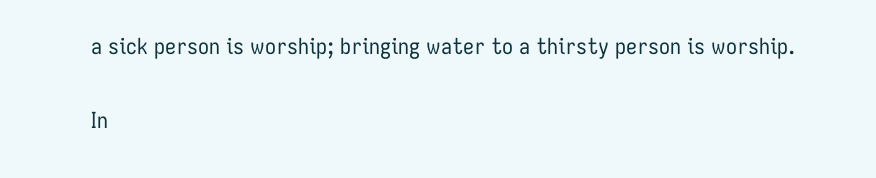a sick person is worship; bringing water to a thirsty person is worship.

In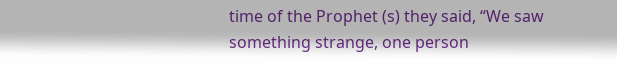time of the Prophet (s) they said, “We saw something strange, one person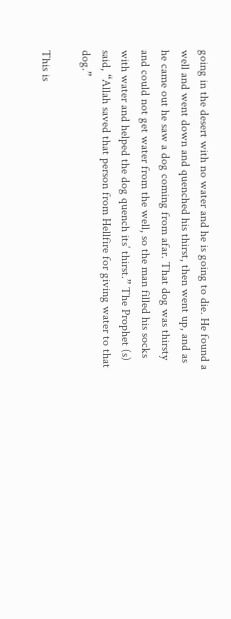going in the desert with no water and he is going to die. He found a well and went down and quenched his thirst, then went up, and as he came out he saw a dog coming from afar. That dog was thirsty and could not get water from the well, so the man filled his socks with water and helped the dog quench its’ thirst.” The Prophet (s) said, “Allah saved that person from Hellfire for giving water to that dog.”

This is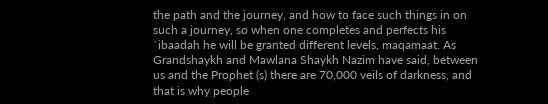the path and the journey, and how to face such things in on such a journey, so when one completes and perfects his `ibaadah he will be granted different levels, maqamaat. As Grandshaykh and Mawlana Shaykh Nazim have said, between us and the Prophet (s) there are 70,000 veils of darkness, and that is why people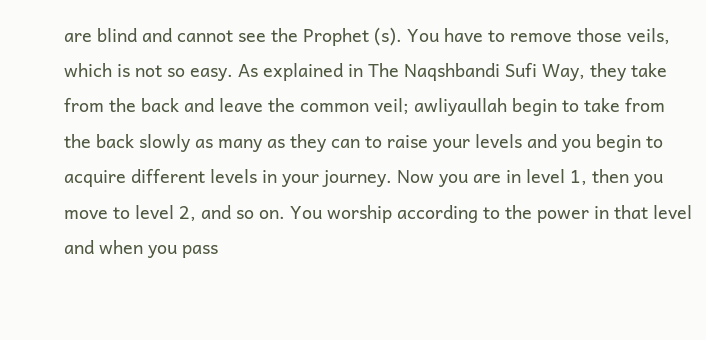are blind and cannot see the Prophet (s). You have to remove those veils, which is not so easy. As explained in The Naqshbandi Sufi Way, they take from the back and leave the common veil; awliyaullah begin to take from the back slowly as many as they can to raise your levels and you begin to acquire different levels in your journey. Now you are in level 1, then you move to level 2, and so on. You worship according to the power in that level and when you pass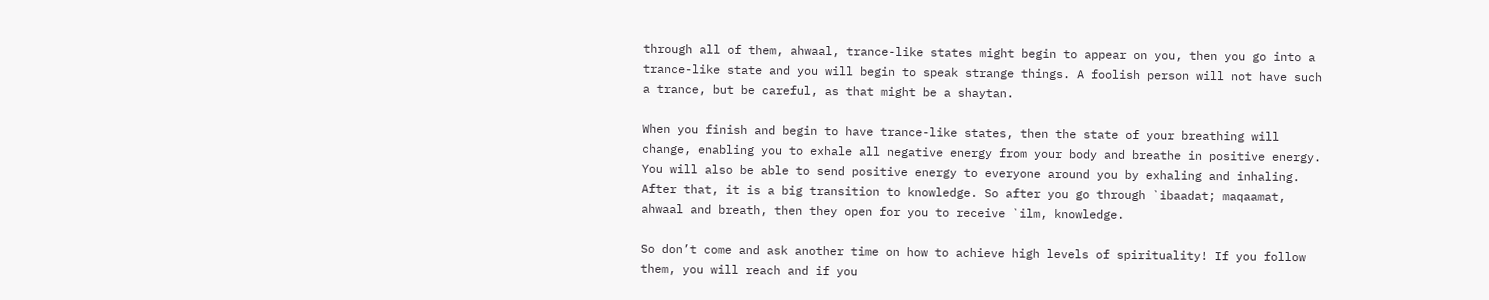through all of them, ahwaal, trance-like states might begin to appear on you, then you go into a trance-like state and you will begin to speak strange things. A foolish person will not have such a trance, but be careful, as that might be a shaytan.

When you finish and begin to have trance-like states, then the state of your breathing will change, enabling you to exhale all negative energy from your body and breathe in positive energy. You will also be able to send positive energy to everyone around you by exhaling and inhaling. After that, it is a big transition to knowledge. So after you go through `ibaadat; maqaamat, ahwaal and breath, then they open for you to receive `ilm, knowledge.

So don’t come and ask another time on how to achieve high levels of spirituality! If you follow them, you will reach and if you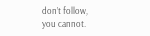don’t follow, you cannot.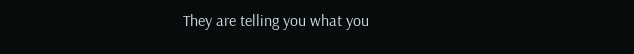They are telling you what you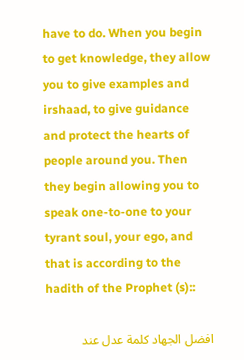have to do. When you begin to get knowledge, they allow you to give examples and irshaad, to give guidance and protect the hearts of people around you. Then they begin allowing you to speak one-to-one to your tyrant soul, your ego, and that is according to the hadith of the Prophet (s)::

افضل الجهاد كلمة عدل عند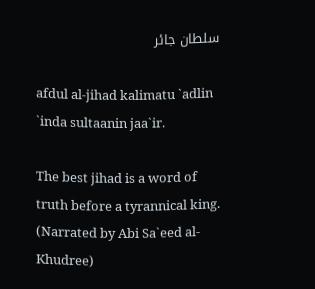سلطان جائر

afdul al-jihad kalimatu `adlin `inda sultaanin jaa`ir.

The best jihad is a word of truth before a tyrannical king. (Narrated by Abi Sa`eed al-Khudree)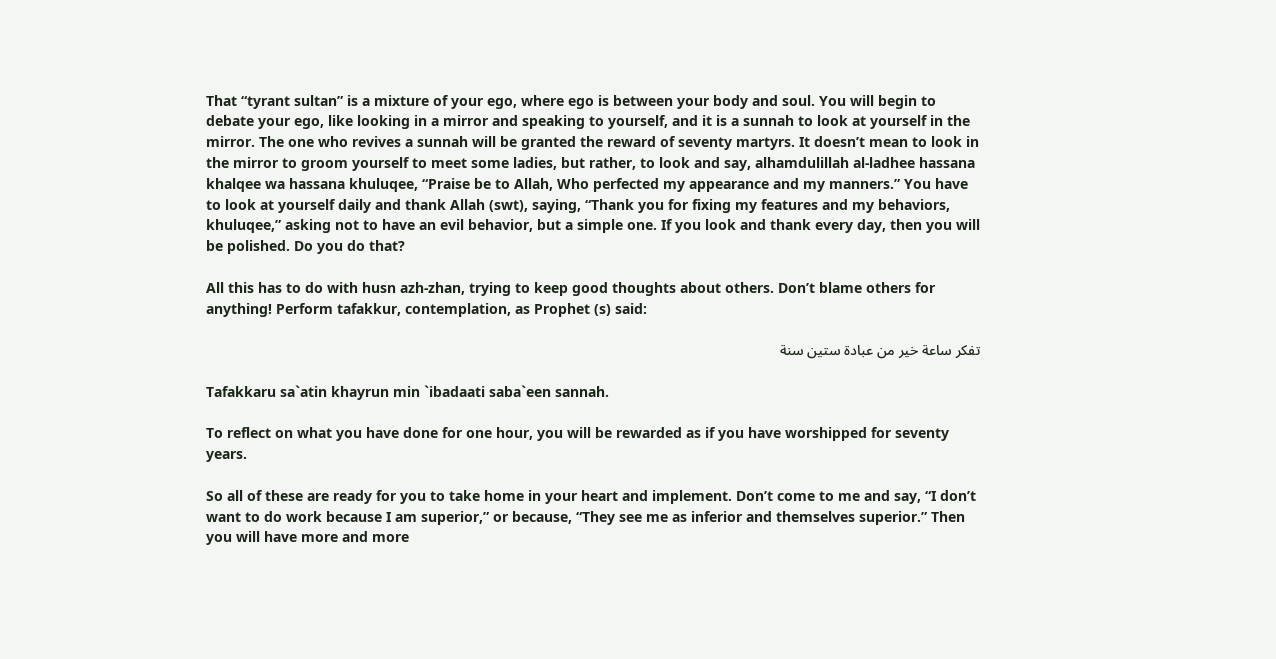That “tyrant sultan” is a mixture of your ego, where ego is between your body and soul. You will begin to debate your ego, like looking in a mirror and speaking to yourself, and it is a sunnah to look at yourself in the mirror. The one who revives a sunnah will be granted the reward of seventy martyrs. It doesn’t mean to look in the mirror to groom yourself to meet some ladies, but rather, to look and say, alhamdulillah al-ladhee hassana khalqee wa hassana khuluqee, “Praise be to Allah, Who perfected my appearance and my manners.” You have to look at yourself daily and thank Allah (swt), saying, “Thank you for fixing my features and my behaviors, khuluqee,” asking not to have an evil behavior, but a simple one. If you look and thank every day, then you will be polished. Do you do that?

All this has to do with husn azh-zhan, trying to keep good thoughts about others. Don’t blame others for anything! Perform tafakkur, contemplation, as Prophet (s) said:

تفكر ساعة خير من عبادة ستين سنة

Tafakkaru sa`atin khayrun min `ibadaati saba`een sannah.

To reflect on what you have done for one hour, you will be rewarded as if you have worshipped for seventy years.

So all of these are ready for you to take home in your heart and implement. Don’t come to me and say, “I don’t want to do work because I am superior,” or because, “They see me as inferior and themselves superior.” Then you will have more and more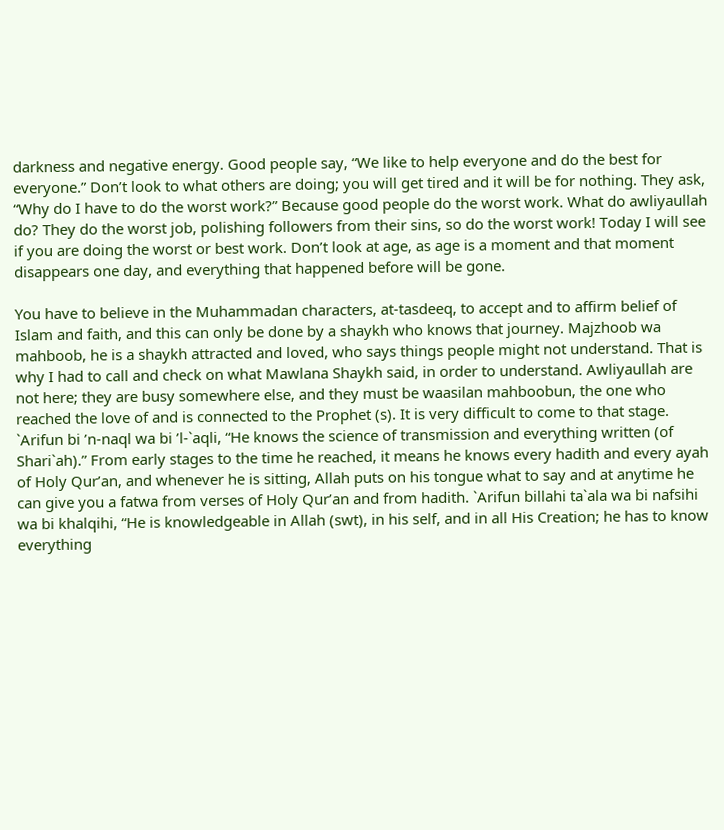darkness and negative energy. Good people say, “We like to help everyone and do the best for everyone.” Don’t look to what others are doing; you will get tired and it will be for nothing. They ask, “Why do I have to do the worst work?” Because good people do the worst work. What do awliyaullah do? They do the worst job, polishing followers from their sins, so do the worst work! Today I will see if you are doing the worst or best work. Don’t look at age, as age is a moment and that moment disappears one day, and everything that happened before will be gone.

You have to believe in the Muhammadan characters, at-tasdeeq, to accept and to affirm belief of Islam and faith, and this can only be done by a shaykh who knows that journey. Majzhoob wa mahboob, he is a shaykh attracted and loved, who says things people might not understand. That is why I had to call and check on what Mawlana Shaykh said, in order to understand. Awliyaullah are not here; they are busy somewhere else, and they must be waasilan mahboobun, the one who reached the love of and is connected to the Prophet (s). It is very difficult to come to that stage. `Arifun bi ’n-naql wa bi ’l-`aqli, “He knows the science of transmission and everything written (of Shari`ah).” From early stages to the time he reached, it means he knows every hadith and every ayah of Holy Qur’an, and whenever he is sitting, Allah puts on his tongue what to say and at anytime he can give you a fatwa from verses of Holy Qur’an and from hadith. `Arifun billahi ta`ala wa bi nafsihi wa bi khalqihi, “He is knowledgeable in Allah (swt), in his self, and in all His Creation; he has to know everything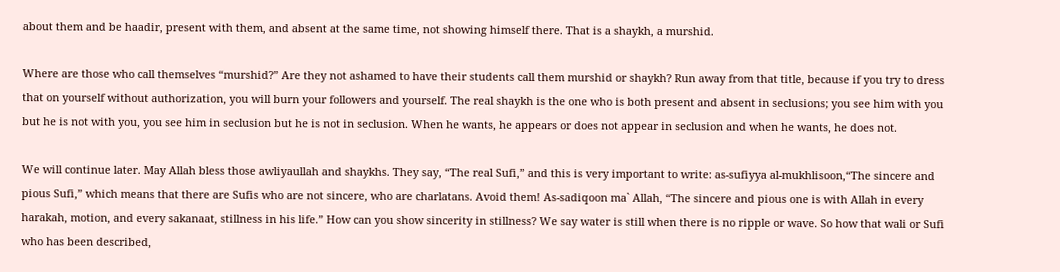about them and be haadir, present with them, and absent at the same time, not showing himself there. That is a shaykh, a murshid.

Where are those who call themselves “murshid?” Are they not ashamed to have their students call them murshid or shaykh? Run away from that title, because if you try to dress that on yourself without authorization, you will burn your followers and yourself. The real shaykh is the one who is both present and absent in seclusions; you see him with you but he is not with you, you see him in seclusion but he is not in seclusion. When he wants, he appears or does not appear in seclusion and when he wants, he does not.

We will continue later. May Allah bless those awliyaullah and shaykhs. They say, “The real Sufi,” and this is very important to write: as-sufiyya al-mukhlisoon,“The sincere and pious Sufi,” which means that there are Sufis who are not sincere, who are charlatans. Avoid them! As-sadiqoon ma` Allah, “The sincere and pious one is with Allah in every harakah, motion, and every sakanaat, stillness in his life.” How can you show sincerity in stillness? We say water is still when there is no ripple or wave. So how that wali or Sufi who has been described,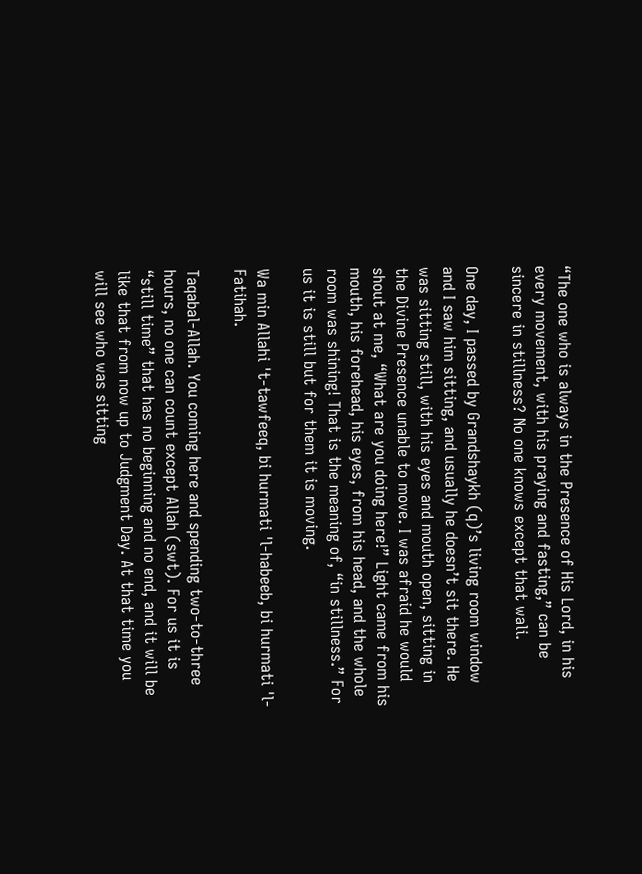“The one who is always in the Presence of His Lord, in his every movement, with his praying and fasting,” can be sincere in stillness? No one knows except that wali.

One day, I passed by Grandshaykh (q)’s living room window and I saw him sitting, and usually he doesn’t sit there. He was sitting still, with his eyes and mouth open, sitting in the Divine Presence unable to move. I was afraid he would shout at me, “What are you doing here!” Light came from his mouth, his forehead, his eyes, from his head, and the whole room was shining! That is the meaning of, “in stillness.” For us it is still but for them it is moving.

Wa min Allahi 't-tawfeeq, bi hurmati 'l-habeeb, bi hurmati 'l-Fatihah.

Taqabal-Allah. You coming here and spending two-to-three hours, no one can count except Allah (swt). For us it is “still time” that has no beginning and no end, and it will be like that from now up to Judgment Day. At that time you will see who was sitting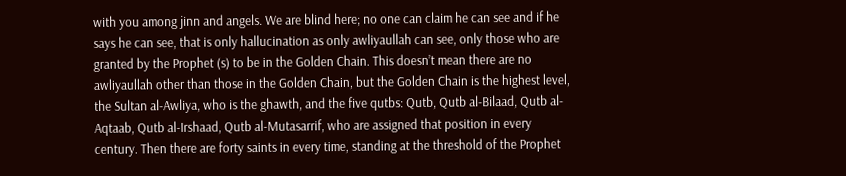with you among jinn and angels. We are blind here; no one can claim he can see and if he says he can see, that is only hallucination as only awliyaullah can see, only those who are granted by the Prophet (s) to be in the Golden Chain. This doesn’t mean there are no awliyaullah other than those in the Golden Chain, but the Golden Chain is the highest level, the Sultan al-Awliya, who is the ghawth, and the five qutbs: Qutb, Qutb al-Bilaad, Qutb al-Aqtaab, Qutb al-Irshaad, Qutb al-Mutasarrif, who are assigned that position in every century. Then there are forty saints in every time, standing at the threshold of the Prophet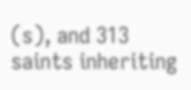(s), and 313 saints inheriting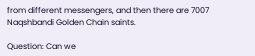from different messengers, and then there are 7007 Naqshbandi Golden Chain saints.

Question: Can we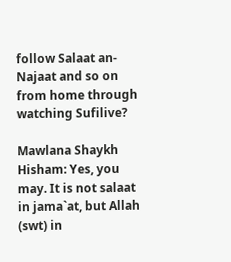follow Salaat an-Najaat and so on from home through watching Sufilive?

Mawlana Shaykh Hisham: Yes, you may. It is not salaat in jama`at, but Allah (swt) in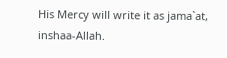His Mercy will write it as jama`at, inshaa-Allah.